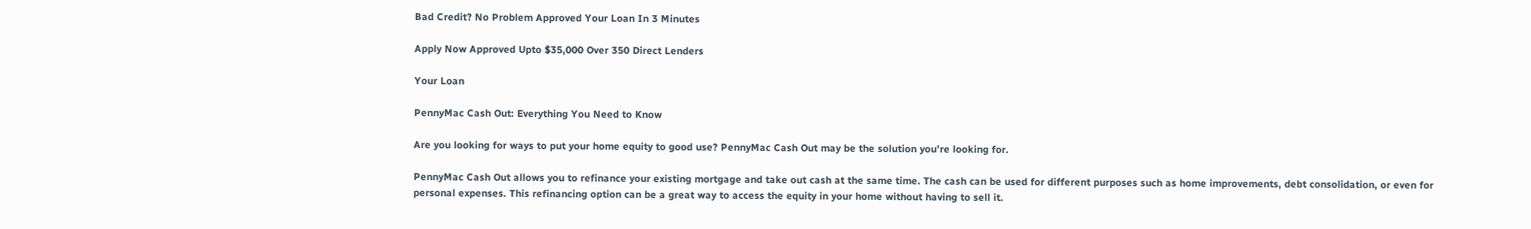Bad Credit? No Problem Approved Your Loan In 3 Minutes

Apply Now Approved Upto $35,000 Over 350 Direct Lenders

Your Loan

PennyMac Cash Out: Everything You Need to Know

Are you looking for ways to put your home equity to good use? PennyMac Cash Out may be the solution you’re looking for.

PennyMac Cash Out allows you to refinance your existing mortgage and take out cash at the same time. The cash can be used for different purposes such as home improvements, debt consolidation, or even for personal expenses. This refinancing option can be a great way to access the equity in your home without having to sell it.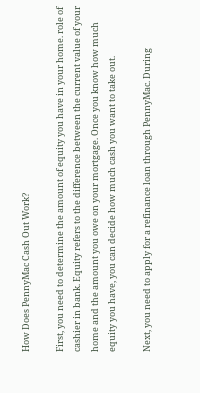How Does PennyMac Cash Out Work?

First, you need to determine the amount of equity you have in your home. role of cashier in bank. Equity refers to the difference between the current value of your home and the amount you owe on your mortgage. Once you know how much equity you have, you can decide how much cash you want to take out.

Next, you need to apply for a refinance loan through PennyMac. During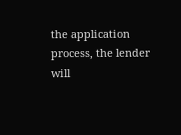the application process, the lender will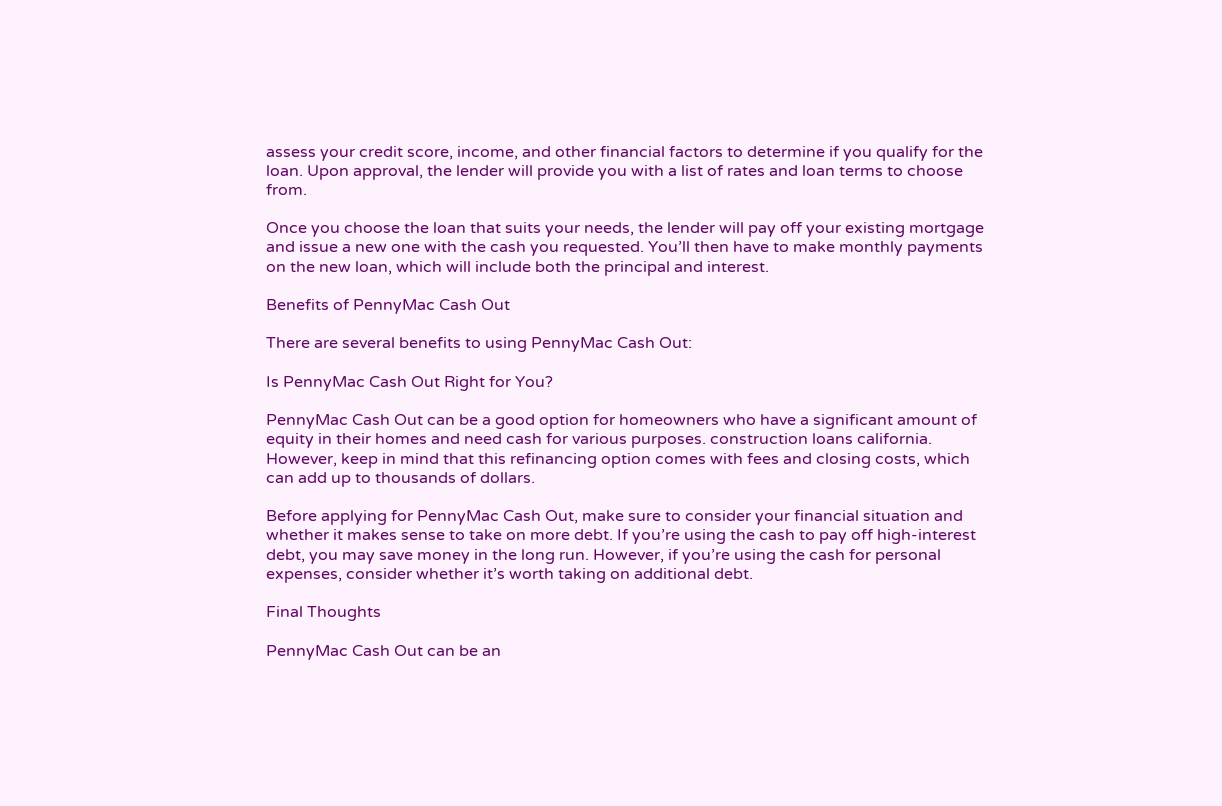assess your credit score, income, and other financial factors to determine if you qualify for the loan. Upon approval, the lender will provide you with a list of rates and loan terms to choose from.

Once you choose the loan that suits your needs, the lender will pay off your existing mortgage and issue a new one with the cash you requested. You’ll then have to make monthly payments on the new loan, which will include both the principal and interest.

Benefits of PennyMac Cash Out

There are several benefits to using PennyMac Cash Out:

Is PennyMac Cash Out Right for You?

PennyMac Cash Out can be a good option for homeowners who have a significant amount of equity in their homes and need cash for various purposes. construction loans california. However, keep in mind that this refinancing option comes with fees and closing costs, which can add up to thousands of dollars.

Before applying for PennyMac Cash Out, make sure to consider your financial situation and whether it makes sense to take on more debt. If you’re using the cash to pay off high-interest debt, you may save money in the long run. However, if you’re using the cash for personal expenses, consider whether it’s worth taking on additional debt.

Final Thoughts

PennyMac Cash Out can be an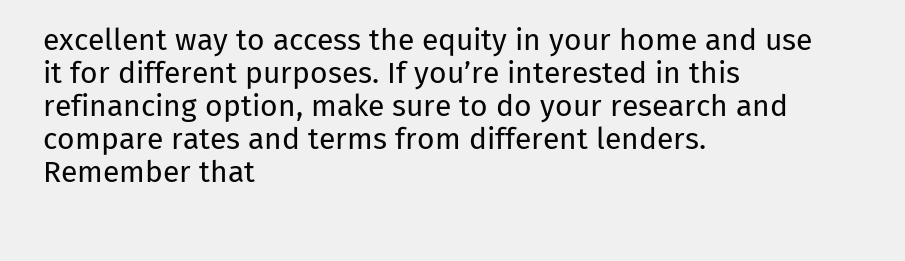excellent way to access the equity in your home and use it for different purposes. If you’re interested in this refinancing option, make sure to do your research and compare rates and terms from different lenders. Remember that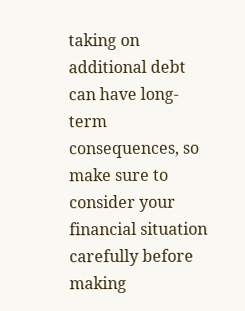taking on additional debt can have long-term consequences, so make sure to consider your financial situation carefully before making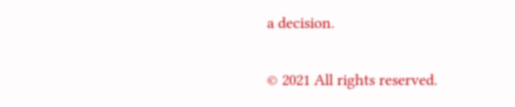a decision.

© 2021 All rights reserved.